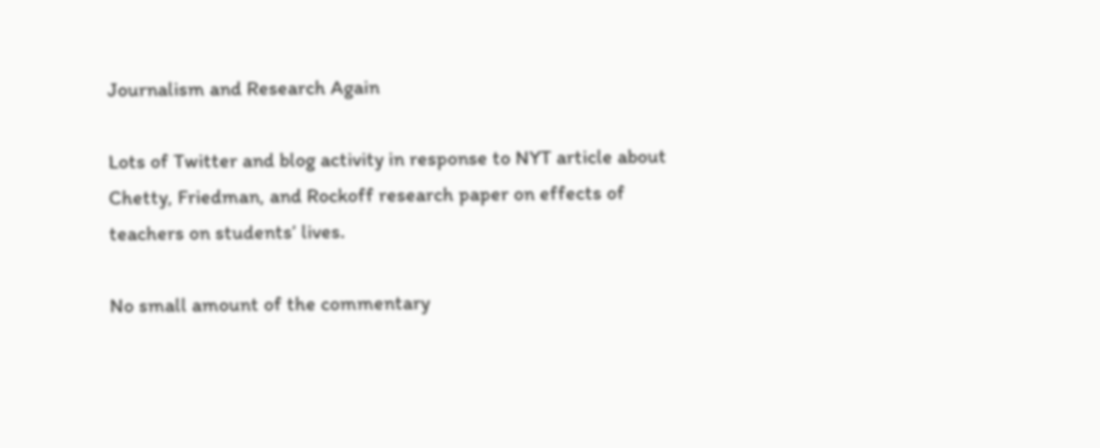Journalism and Research Again

Lots of Twitter and blog activity in response to NYT article about Chetty, Friedman, and Rockoff research paper on effects of teachers on students’ lives.

No small amount of the commentary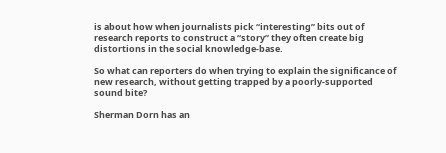is about how when journalists pick “interesting” bits out of research reports to construct a “story” they often create big distortions in the social knowledge-base.

So what can reporters do when trying to explain the significance of new research, without getting trapped by a poorly-supported sound bite?

Sherman Dorn has an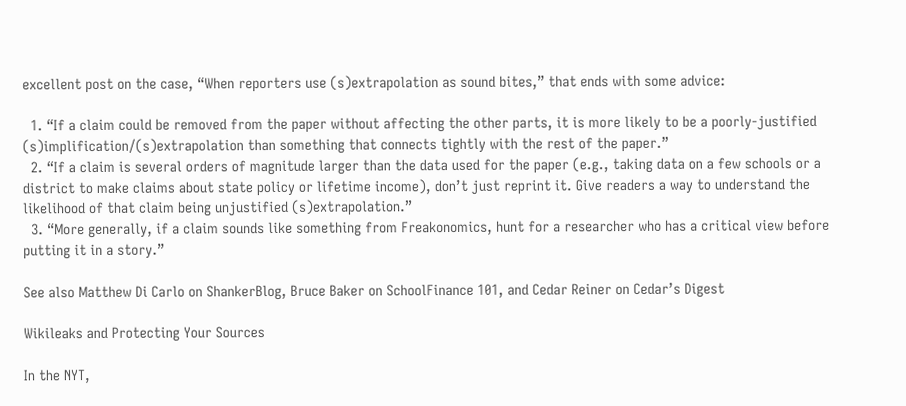excellent post on the case, “When reporters use (s)extrapolation as sound bites,” that ends with some advice:

  1. “If a claim could be removed from the paper without affecting the other parts, it is more likely to be a poorly-justified (s)implification/(s)extrapolation than something that connects tightly with the rest of the paper.”
  2. “If a claim is several orders of magnitude larger than the data used for the paper (e.g., taking data on a few schools or a district to make claims about state policy or lifetime income), don’t just reprint it. Give readers a way to understand the likelihood of that claim being unjustified (s)extrapolation.”
  3. “More generally, if a claim sounds like something from Freakonomics, hunt for a researcher who has a critical view before putting it in a story.”

See also Matthew Di Carlo on ShankerBlog, Bruce Baker on SchoolFinance 101, and Cedar Reiner on Cedar’s Digest

Wikileaks and Protecting Your Sources

In the NYT,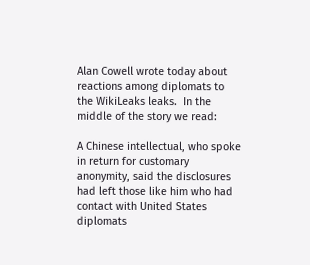Alan Cowell wrote today about reactions among diplomats to the WikiLeaks leaks.  In the middle of the story we read:

A Chinese intellectual, who spoke in return for customary anonymity, said the disclosures had left those like him who had contact with United States diplomats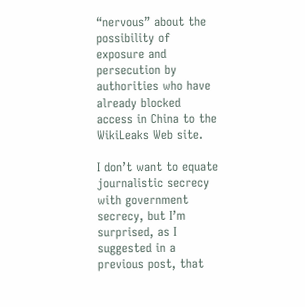“nervous” about the possibility of exposure and persecution by authorities who have already blocked access in China to the WikiLeaks Web site.

I don’t want to equate journalistic secrecy with government secrecy, but I’m surprised, as I suggested in a previous post, that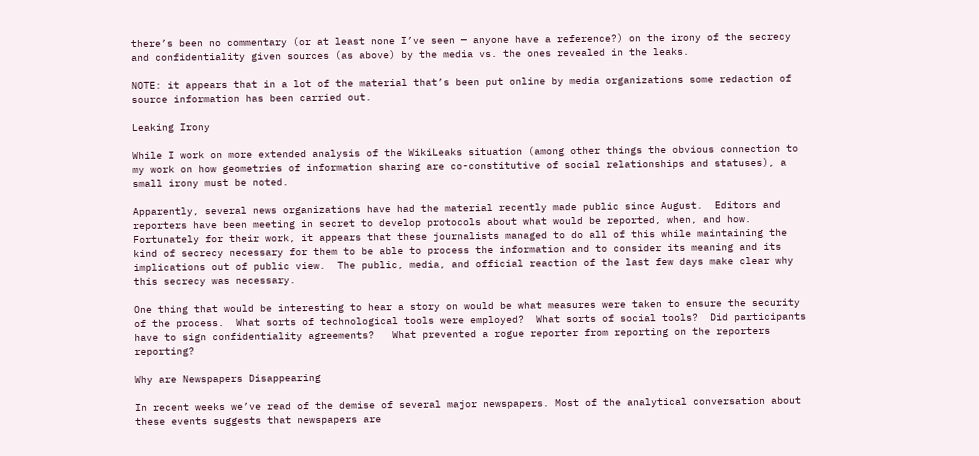there’s been no commentary (or at least none I’ve seen — anyone have a reference?) on the irony of the secrecy and confidentiality given sources (as above) by the media vs. the ones revealed in the leaks.

NOTE: it appears that in a lot of the material that’s been put online by media organizations some redaction of source information has been carried out.

Leaking Irony

While I work on more extended analysis of the WikiLeaks situation (among other things the obvious connection to my work on how geometries of information sharing are co-constitutive of social relationships and statuses), a small irony must be noted.

Apparently, several news organizations have had the material recently made public since August.  Editors and reporters have been meeting in secret to develop protocols about what would be reported, when, and how.  Fortunately for their work, it appears that these journalists managed to do all of this while maintaining the kind of secrecy necessary for them to be able to process the information and to consider its meaning and its implications out of public view.  The public, media, and official reaction of the last few days make clear why this secrecy was necessary.

One thing that would be interesting to hear a story on would be what measures were taken to ensure the security of the process.  What sorts of technological tools were employed?  What sorts of social tools?  Did participants have to sign confidentiality agreements?   What prevented a rogue reporter from reporting on the reporters reporting?

Why are Newspapers Disappearing

In recent weeks we’ve read of the demise of several major newspapers. Most of the analytical conversation about these events suggests that newspapers are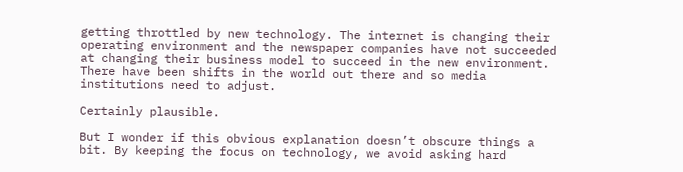getting throttled by new technology. The internet is changing their operating environment and the newspaper companies have not succeeded at changing their business model to succeed in the new environment. There have been shifts in the world out there and so media institutions need to adjust.

Certainly plausible.

But I wonder if this obvious explanation doesn’t obscure things a bit. By keeping the focus on technology, we avoid asking hard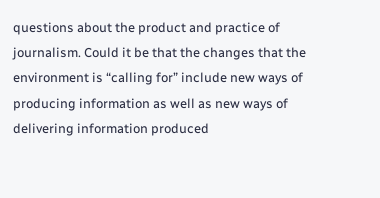questions about the product and practice of journalism. Could it be that the changes that the environment is “calling for” include new ways of producing information as well as new ways of delivering information produced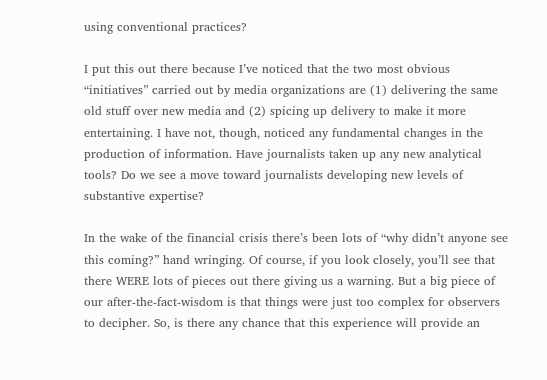using conventional practices?

I put this out there because I’ve noticed that the two most obvious “initiatives” carried out by media organizations are (1) delivering the same old stuff over new media and (2) spicing up delivery to make it more entertaining. I have not, though, noticed any fundamental changes in the production of information. Have journalists taken up any new analytical tools? Do we see a move toward journalists developing new levels of substantive expertise?

In the wake of the financial crisis there’s been lots of “why didn’t anyone see this coming?” hand wringing. Of course, if you look closely, you’ll see that there WERE lots of pieces out there giving us a warning. But a big piece of our after-the-fact-wisdom is that things were just too complex for observers to decipher. So, is there any chance that this experience will provide an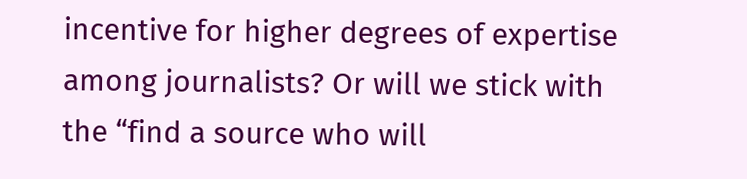incentive for higher degrees of expertise among journalists? Or will we stick with the “find a source who will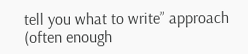tell you what to write” approach (often enough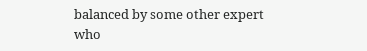balanced by some other expert who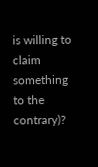is willing to claim something to the contrary)?